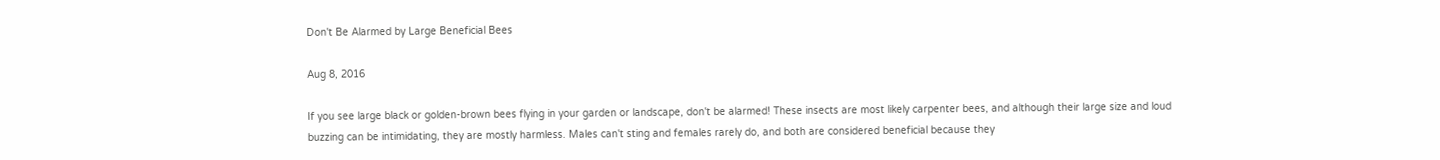Don't Be Alarmed by Large Beneficial Bees

Aug 8, 2016

If you see large black or golden-brown bees flying in your garden or landscape, don't be alarmed! These insects are most likely carpenter bees, and although their large size and loud buzzing can be intimidating, they are mostly harmless. Males can't sting and females rarely do, and both are considered beneficial because they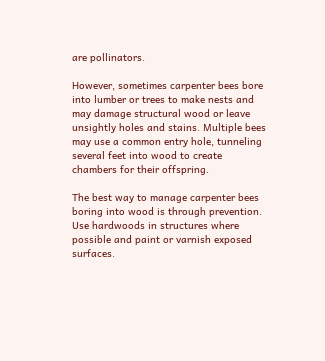are pollinators.

However, sometimes carpenter bees bore into lumber or trees to make nests and may damage structural wood or leave unsightly holes and stains. Multiple bees may use a common entry hole, tunneling several feet into wood to create chambers for their offspring.

The best way to manage carpenter bees boring into wood is through prevention. Use hardwoods in structures where possible and paint or varnish exposed surfaces.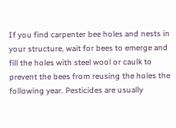If you find carpenter bee holes and nests in your structure, wait for bees to emerge and fill the holes with steel wool or caulk to prevent the bees from reusing the holes the following year. Pesticides are usually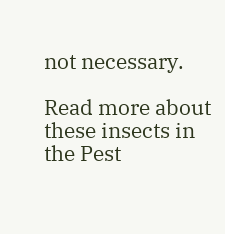not necessary.

Read more about these insects in the Pest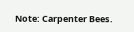Note: Carpenter Bees.